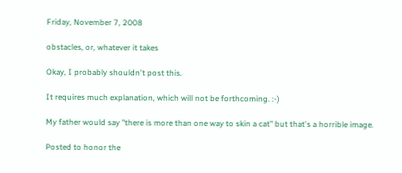Friday, November 7, 2008

obstacles, or, whatever it takes

Okay, I probably shouldn't post this.

It requires much explanation, which will not be forthcoming. :-)

My father would say "there is more than one way to skin a cat" but that's a horrible image.

Posted to honor the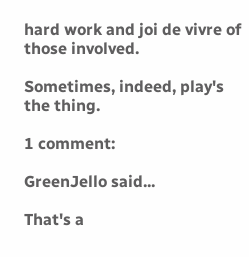hard work and joi de vivre of those involved.

Sometimes, indeed, play's the thing.

1 comment:

GreenJello said...

That's a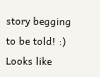story begging to be told! :) Looks like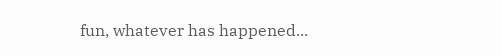fun, whatever has happened...